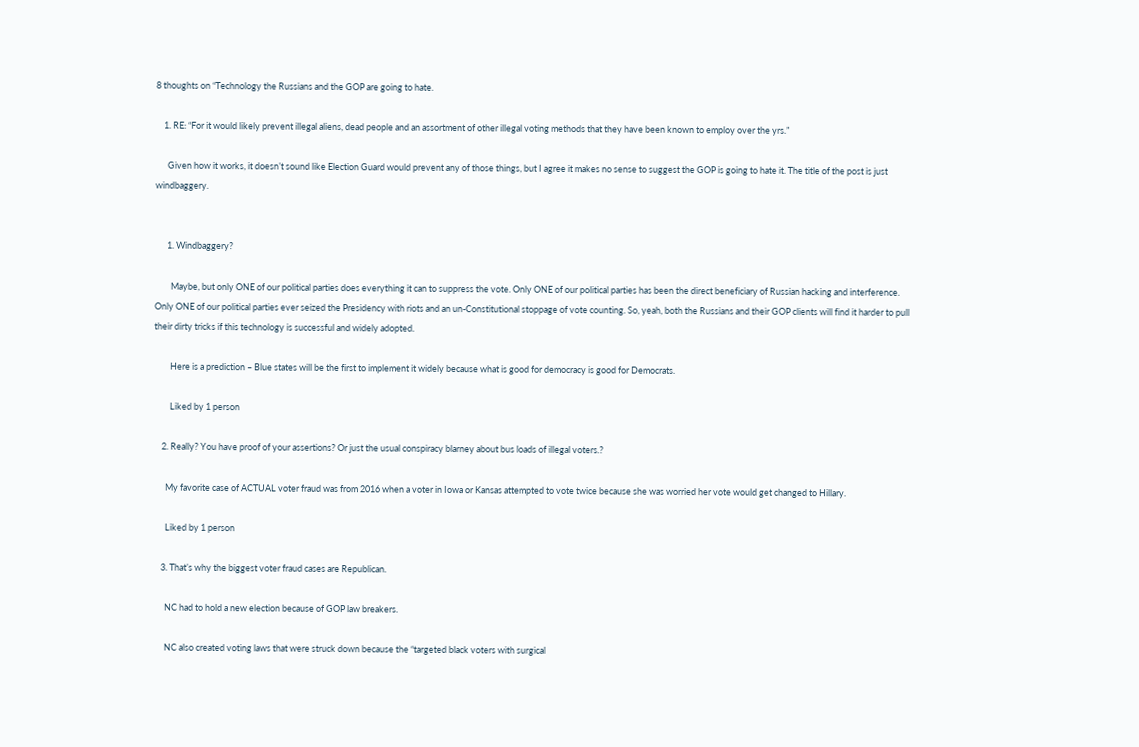8 thoughts on “Technology the Russians and the GOP are going to hate.

    1. RE: “For it would likely prevent illegal aliens, dead people and an assortment of other illegal voting methods that they have been known to employ over the yrs.”

      Given how it works, it doesn’t sound like Election Guard would prevent any of those things, but I agree it makes no sense to suggest the GOP is going to hate it. The title of the post is just windbaggery.


      1. Windbaggery?

        Maybe, but only ONE of our political parties does everything it can to suppress the vote. Only ONE of our political parties has been the direct beneficiary of Russian hacking and interference. Only ONE of our political parties ever seized the Presidency with riots and an un-Constitutional stoppage of vote counting. So, yeah, both the Russians and their GOP clients will find it harder to pull their dirty tricks if this technology is successful and widely adopted.

        Here is a prediction – Blue states will be the first to implement it widely because what is good for democracy is good for Democrats.

        Liked by 1 person

    2. Really? You have proof of your assertions? Or just the usual conspiracy blarney about bus loads of illegal voters.?

      My favorite case of ACTUAL voter fraud was from 2016 when a voter in Iowa or Kansas attempted to vote twice because she was worried her vote would get changed to Hillary.

      Liked by 1 person

    3. That’s why the biggest voter fraud cases are Republican.

      NC had to hold a new election because of GOP law breakers.

      NC also created voting laws that were struck down because the “targeted black voters with surgical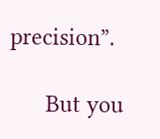precision”.

      But you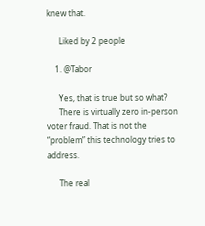knew that.

      Liked by 2 people

    1. @Tabor

      Yes, that is true but so what?
      There is virtually zero in-person voter fraud. That is not the “problem” this technology tries to address.

      The real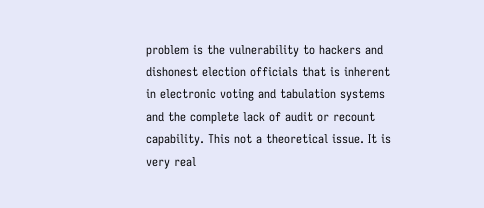problem is the vulnerability to hackers and dishonest election officials that is inherent in electronic voting and tabulation systems and the complete lack of audit or recount capability. This not a theoretical issue. It is very real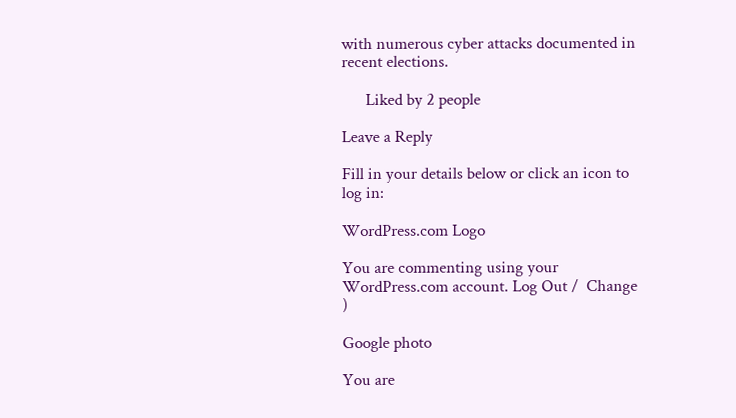with numerous cyber attacks documented in recent elections.

      Liked by 2 people

Leave a Reply

Fill in your details below or click an icon to log in:

WordPress.com Logo

You are commenting using your WordPress.com account. Log Out /  Change )

Google photo

You are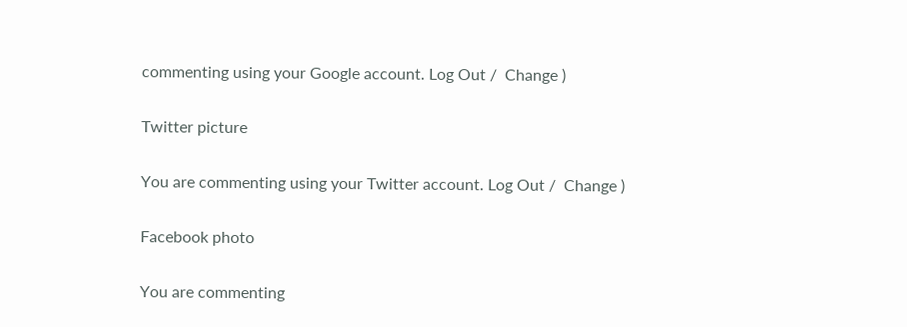commenting using your Google account. Log Out /  Change )

Twitter picture

You are commenting using your Twitter account. Log Out /  Change )

Facebook photo

You are commenting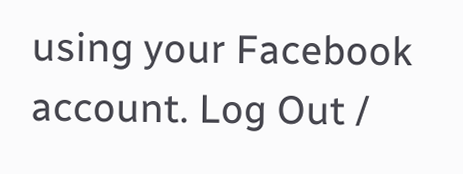using your Facebook account. Log Out /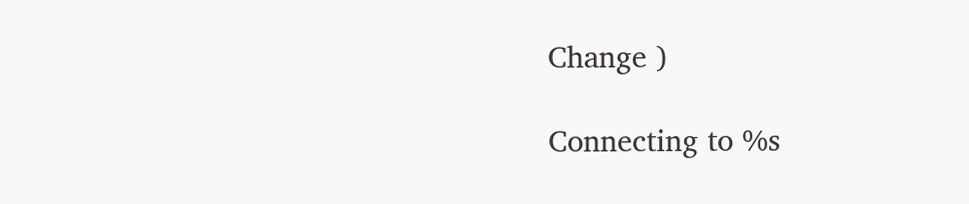Change )

Connecting to %s